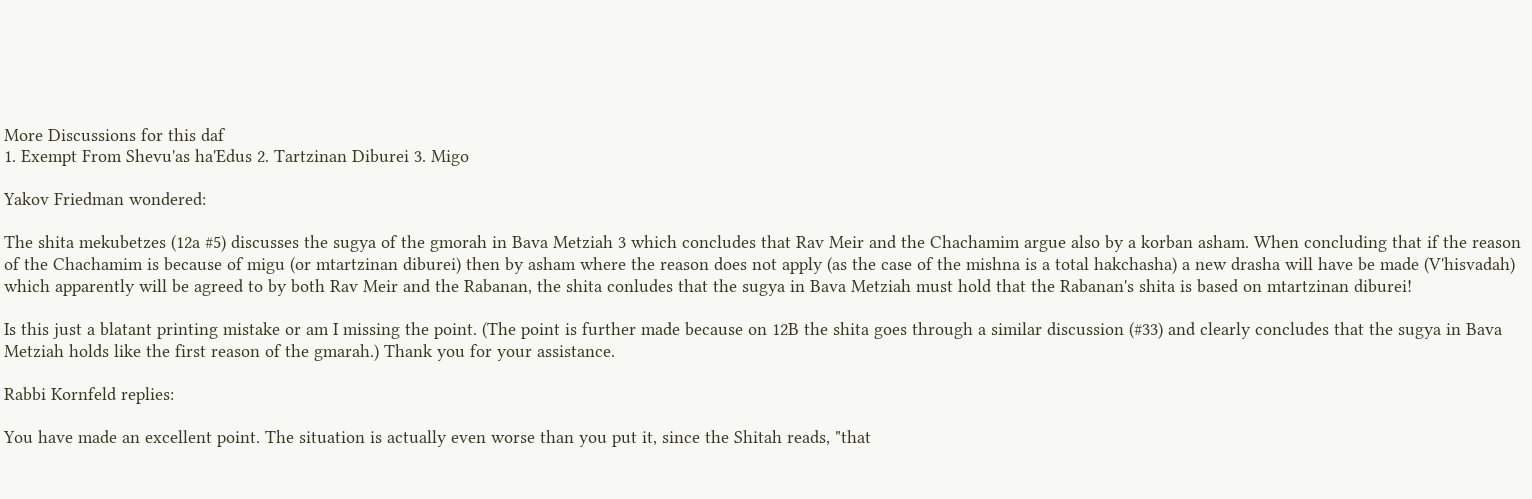More Discussions for this daf
1. Exempt From Shevu'as ha'Edus 2. Tartzinan Diburei 3. Migo

Yakov Friedman wondered:

The shita mekubetzes (12a #5) discusses the sugya of the gmorah in Bava Metziah 3 which concludes that Rav Meir and the Chachamim argue also by a korban asham. When concluding that if the reason of the Chachamim is because of migu (or mtartzinan diburei) then by asham where the reason does not apply (as the case of the mishna is a total hakchasha) a new drasha will have be made (V'hisvadah) which apparently will be agreed to by both Rav Meir and the Rabanan, the shita conludes that the sugya in Bava Metziah must hold that the Rabanan's shita is based on mtartzinan diburei!

Is this just a blatant printing mistake or am I missing the point. (The point is further made because on 12B the shita goes through a similar discussion (#33) and clearly concludes that the sugya in Bava Metziah holds like the first reason of the gmarah.) Thank you for your assistance.

Rabbi Kornfeld replies:

You have made an excellent point. The situation is actually even worse than you put it, since the Shitah reads, "that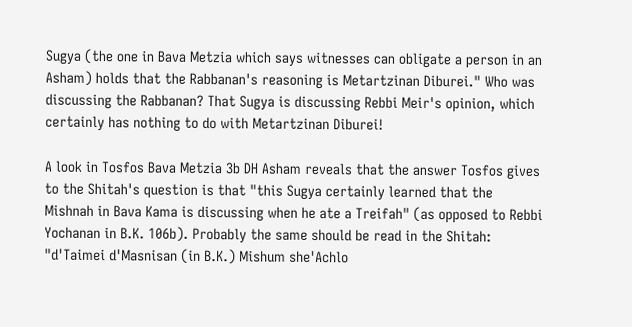Sugya (the one in Bava Metzia which says witnesses can obligate a person in an Asham) holds that the Rabbanan's reasoning is Metartzinan Diburei." Who was discussing the Rabbanan? That Sugya is discussing Rebbi Meir's opinion, which certainly has nothing to do with Metartzinan Diburei!

A look in Tosfos Bava Metzia 3b DH Asham reveals that the answer Tosfos gives to the Shitah's question is that "this Sugya certainly learned that the Mishnah in Bava Kama is discussing when he ate a Treifah" (as opposed to Rebbi Yochanan in B.K. 106b). Probably the same should be read in the Shitah: "d'Taimei d'Masnisan (in B.K.) Mishum she'Achlo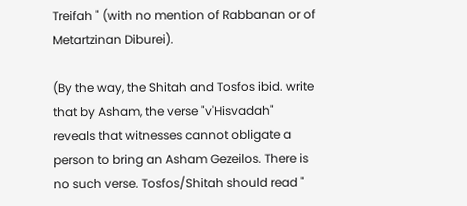Treifah " (with no mention of Rabbanan or of Metartzinan Diburei).

(By the way, the Shitah and Tosfos ibid. write that by Asham, the verse "v'Hisvadah" reveals that witnesses cannot obligate a person to bring an Asham Gezeilos. There is no such verse. Tosfos/Shitah should read "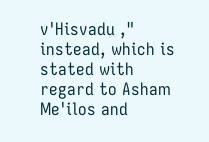v'Hisvadu ," instead, which is stated with regard to Asham Me'ilos and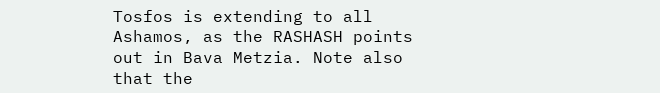Tosfos is extending to all Ashamos, as the RASHASH points out in Bava Metzia. Note also that the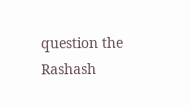question the Rashash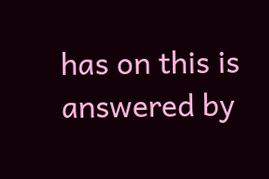has on this is answered by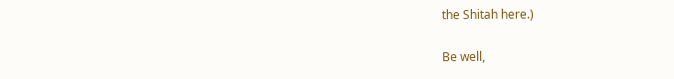the Shitah here.)

Be well,